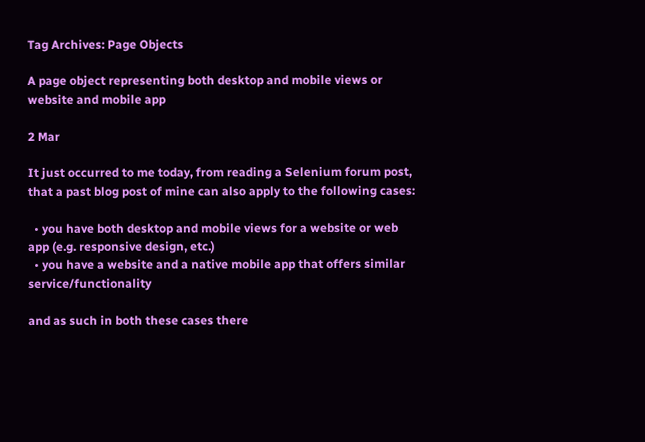Tag Archives: Page Objects

A page object representing both desktop and mobile views or website and mobile app

2 Mar

It just occurred to me today, from reading a Selenium forum post, that a past blog post of mine can also apply to the following cases:

  • you have both desktop and mobile views for a website or web app (e.g. responsive design, etc.)
  • you have a website and a native mobile app that offers similar service/functionality

and as such in both these cases there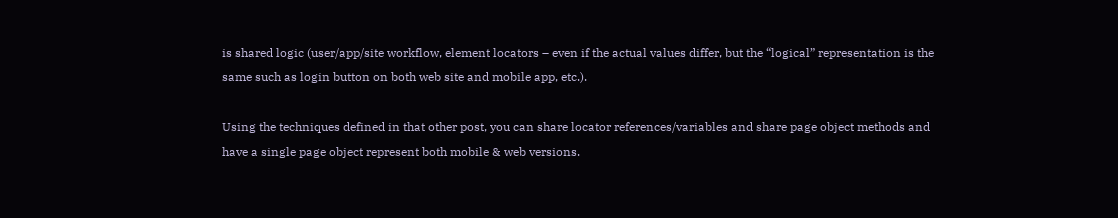is shared logic (user/app/site workflow, element locators – even if the actual values differ, but the “logical” representation is the same such as login button on both web site and mobile app, etc.).

Using the techniques defined in that other post, you can share locator references/variables and share page object methods and have a single page object represent both mobile & web versions.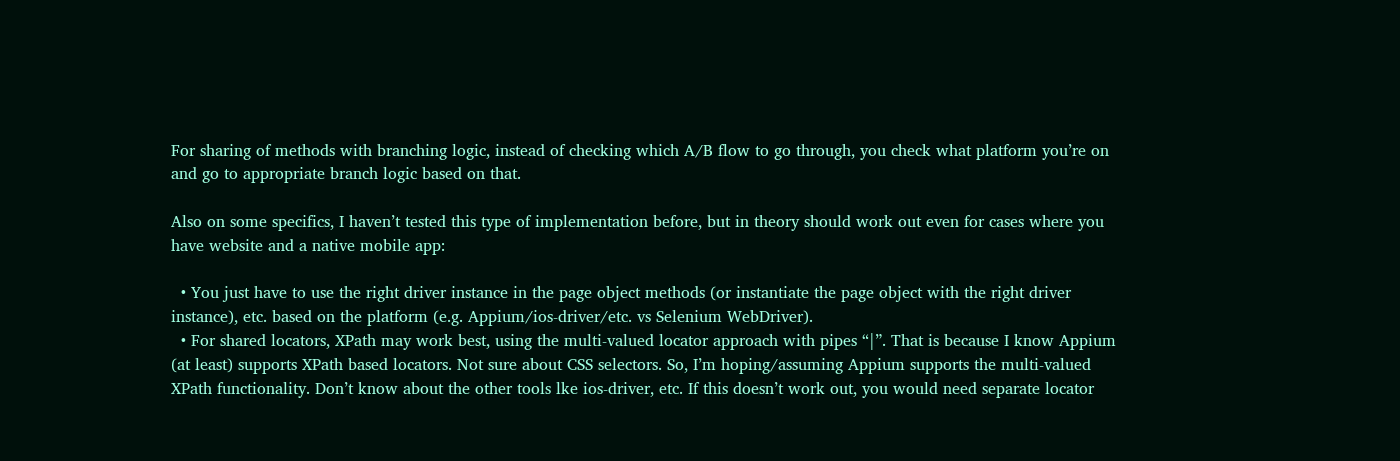For sharing of methods with branching logic, instead of checking which A/B flow to go through, you check what platform you’re on and go to appropriate branch logic based on that.

Also on some specifics, I haven’t tested this type of implementation before, but in theory should work out even for cases where you have website and a native mobile app:

  • You just have to use the right driver instance in the page object methods (or instantiate the page object with the right driver instance), etc. based on the platform (e.g. Appium/ios-driver/etc. vs Selenium WebDriver).
  • For shared locators, XPath may work best, using the multi-valued locator approach with pipes “|”. That is because I know Appium (at least) supports XPath based locators. Not sure about CSS selectors. So, I’m hoping/assuming Appium supports the multi-valued XPath functionality. Don’t know about the other tools lke ios-driver, etc. If this doesn’t work out, you would need separate locator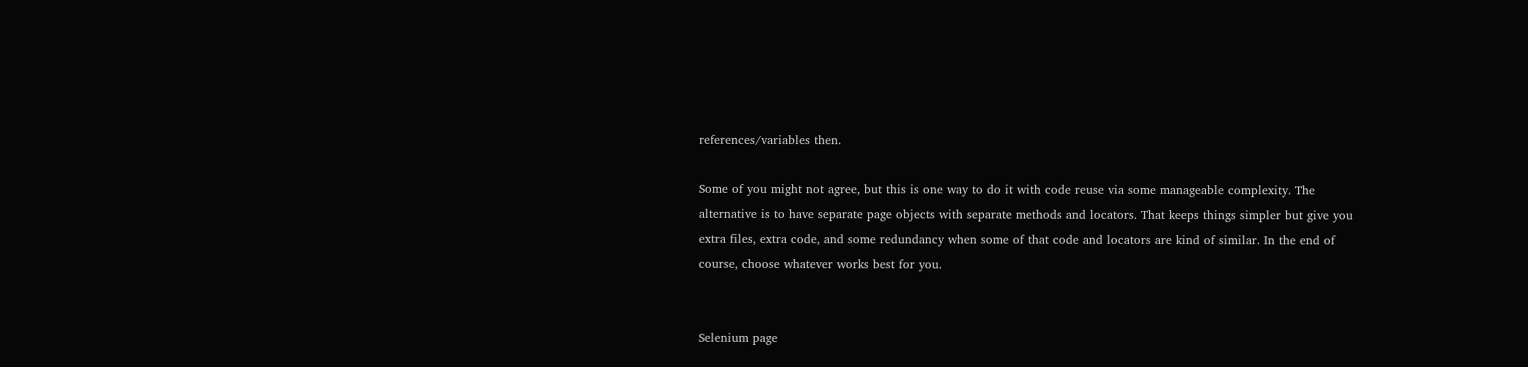references/variables then.

Some of you might not agree, but this is one way to do it with code reuse via some manageable complexity. The alternative is to have separate page objects with separate methods and locators. That keeps things simpler but give you extra files, extra code, and some redundancy when some of that code and locators are kind of similar. In the end of course, choose whatever works best for you.


Selenium page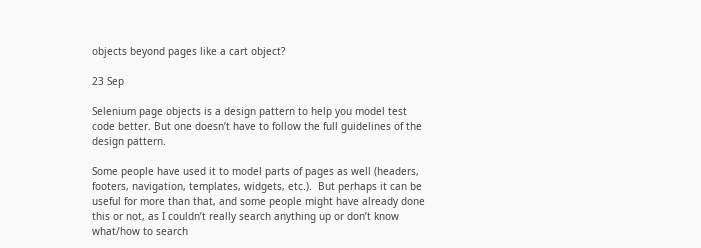objects beyond pages like a cart object?

23 Sep

Selenium page objects is a design pattern to help you model test code better. But one doesn’t have to follow the full guidelines of the design pattern.

Some people have used it to model parts of pages as well (headers, footers, navigation, templates, widgets, etc.).  But perhaps it can be useful for more than that, and some people might have already done this or not, as I couldn’t really search anything up or don’t know what/how to search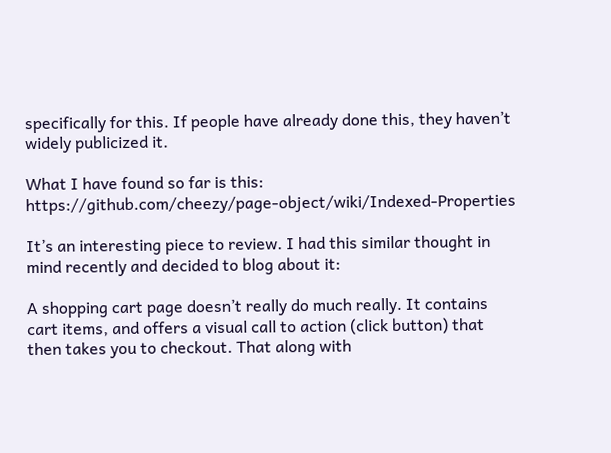specifically for this. If people have already done this, they haven’t widely publicized it.

What I have found so far is this: https://github.com/cheezy/page-object/wiki/Indexed-Properties

It’s an interesting piece to review. I had this similar thought in mind recently and decided to blog about it:

A shopping cart page doesn’t really do much really. It contains cart items, and offers a visual call to action (click button) that then takes you to checkout. That along with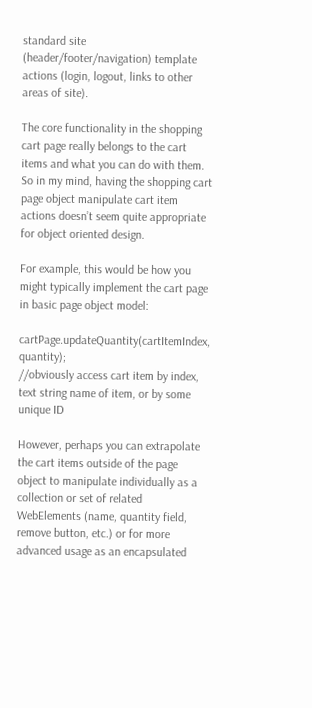standard site (header/footer/navigation) template actions (login, logout, links to other areas of site).

The core functionality in the shopping cart page really belongs to the cart items and what you can do with them. So in my mind, having the shopping cart page object manipulate cart item actions doesn’t seem quite appropriate for object oriented design.

For example, this would be how you might typically implement the cart page in basic page object model:

cartPage.updateQuantity(cartItemIndex, quantity);
//obviously access cart item by index, text string name of item, or by some unique ID

However, perhaps you can extrapolate the cart items outside of the page object to manipulate individually as a collection or set of related WebElements (name, quantity field, remove button, etc.) or for more advanced usage as an encapsulated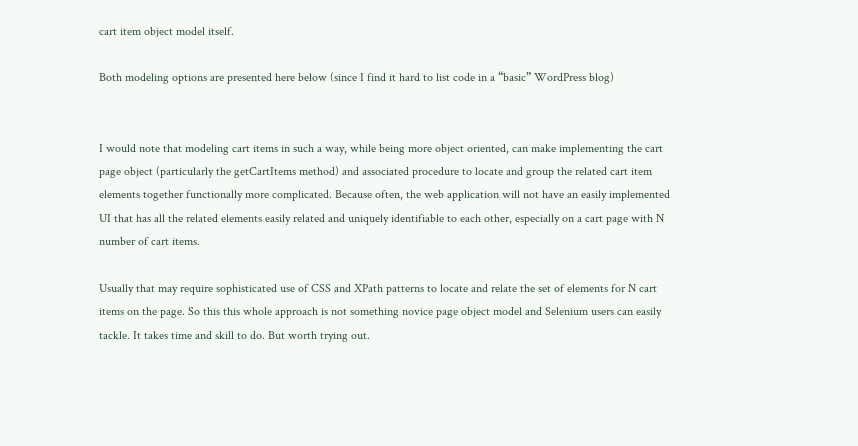cart item object model itself.

Both modeling options are presented here below (since I find it hard to list code in a “basic” WordPress blog)


I would note that modeling cart items in such a way, while being more object oriented, can make implementing the cart page object (particularly the getCartItems method) and associated procedure to locate and group the related cart item elements together functionally more complicated. Because often, the web application will not have an easily implemented UI that has all the related elements easily related and uniquely identifiable to each other, especially on a cart page with N number of cart items.

Usually that may require sophisticated use of CSS and XPath patterns to locate and relate the set of elements for N cart items on the page. So this this whole approach is not something novice page object model and Selenium users can easily tackle. It takes time and skill to do. But worth trying out.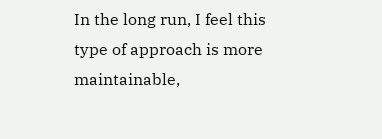In the long run, I feel this type of approach is more maintainable,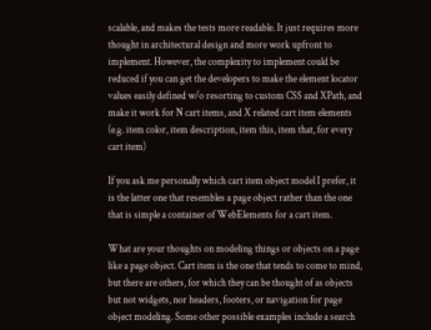scalable, and makes the tests more readable. It just requires more thought in architectural design and more work upfront to implement. However, the complexity to implement could be reduced if you can get the developers to make the element locator values easily defined w/o resorting to custom CSS and XPath, and make it work for N cart items, and X related cart item elements (e.g. item color, item description, item this, item that, for every cart item)

If you ask me personally which cart item object model I prefer, it is the latter one that resembles a page object rather than the one that is simple a container of WebElements for a cart item.

What are your thoughts on modeling things or objects on a page like a page object. Cart item is the one that tends to come to mind, but there are others, for which they can be thought of as objects but not widgets, nor headers, footers, or navigation for page object modeling. Some other possible examples include a search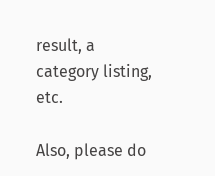result, a category listing, etc.

Also, please do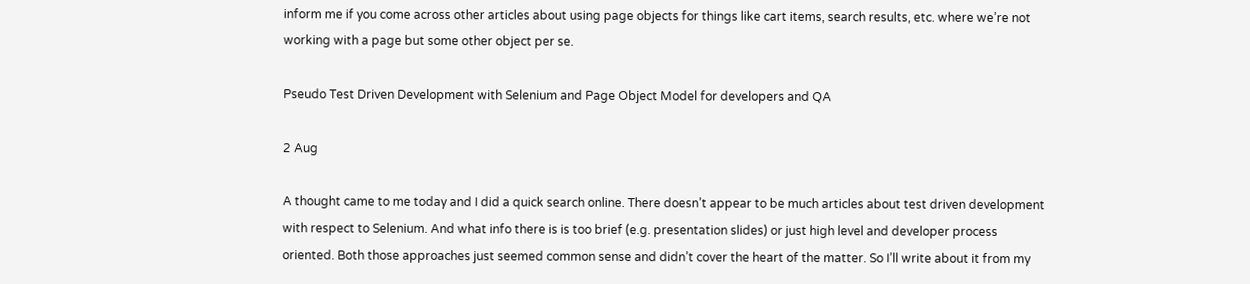inform me if you come across other articles about using page objects for things like cart items, search results, etc. where we’re not working with a page but some other object per se.

Pseudo Test Driven Development with Selenium and Page Object Model for developers and QA

2 Aug

A thought came to me today and I did a quick search online. There doesn’t appear to be much articles about test driven development with respect to Selenium. And what info there is is too brief (e.g. presentation slides) or just high level and developer process oriented. Both those approaches just seemed common sense and didn’t cover the heart of the matter. So I’ll write about it from my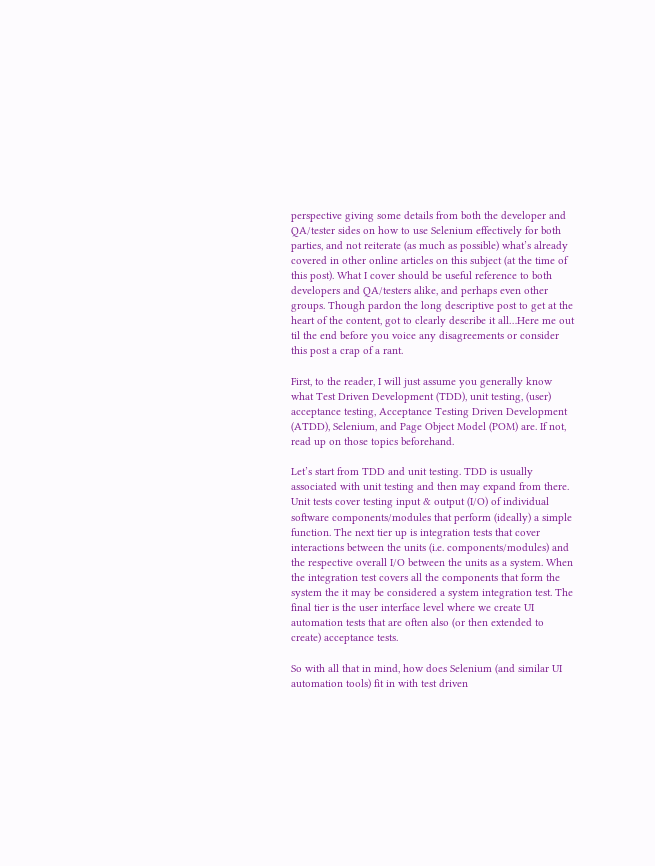perspective giving some details from both the developer and QA/tester sides on how to use Selenium effectively for both parties, and not reiterate (as much as possible) what’s already covered in other online articles on this subject (at the time of this post). What I cover should be useful reference to both developers and QA/testers alike, and perhaps even other groups. Though pardon the long descriptive post to get at the heart of the content, got to clearly describe it all…Here me out til the end before you voice any disagreements or consider this post a crap of a rant.

First, to the reader, I will just assume you generally know what Test Driven Development (TDD), unit testing, (user) acceptance testing, Acceptance Testing Driven Development (ATDD), Selenium, and Page Object Model (POM) are. If not, read up on those topics beforehand.

Let’s start from TDD and unit testing. TDD is usually associated with unit testing and then may expand from there. Unit tests cover testing input & output (I/O) of individual software components/modules that perform (ideally) a simple function. The next tier up is integration tests that cover interactions between the units (i.e. components/modules) and the respective overall I/O between the units as a system. When the integration test covers all the components that form the system the it may be considered a system integration test. The final tier is the user interface level where we create UI automation tests that are often also (or then extended to create) acceptance tests.

So with all that in mind, how does Selenium (and similar UI automation tools) fit in with test driven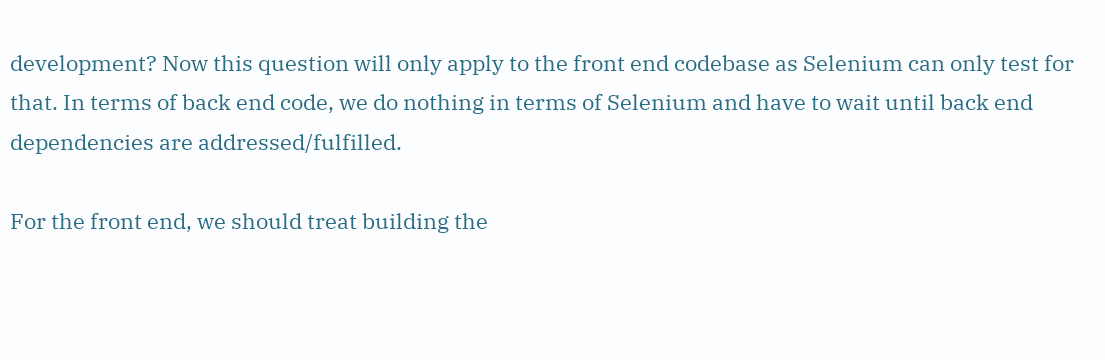development? Now this question will only apply to the front end codebase as Selenium can only test for that. In terms of back end code, we do nothing in terms of Selenium and have to wait until back end dependencies are addressed/fulfilled.

For the front end, we should treat building the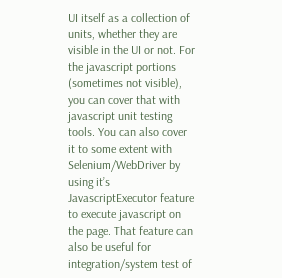UI itself as a collection of units, whether they are visible in the UI or not. For the javascript portions (sometimes not visible), you can cover that with javascript unit testing tools. You can also cover it to some extent with Selenium/WebDriver by using it’s JavascriptExecutor feature to execute javascript on the page. That feature can also be useful for integration/system test of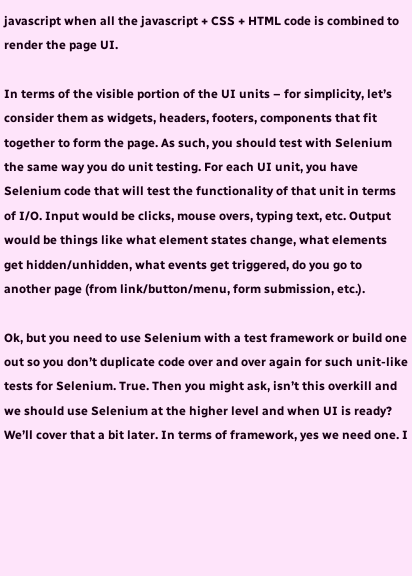javascript when all the javascript + CSS + HTML code is combined to render the page UI.

In terms of the visible portion of the UI units – for simplicity, let’s consider them as widgets, headers, footers, components that fit together to form the page. As such, you should test with Selenium the same way you do unit testing. For each UI unit, you have Selenium code that will test the functionality of that unit in terms of I/O. Input would be clicks, mouse overs, typing text, etc. Output would be things like what element states change, what elements get hidden/unhidden, what events get triggered, do you go to another page (from link/button/menu, form submission, etc.).

Ok, but you need to use Selenium with a test framework or build one out so you don’t duplicate code over and over again for such unit-like tests for Selenium. True. Then you might ask, isn’t this overkill and we should use Selenium at the higher level and when UI is ready? We’ll cover that a bit later. In terms of framework, yes we need one. I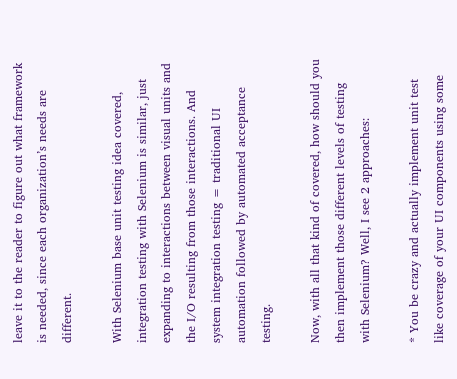leave it to the reader to figure out what framework is needed, since each organization’s needs are different.

With Selenium base unit testing idea covered, integration testing with Selenium is similar, just expanding to interactions between visual units and the I/O resulting from those interactions. And system integration testing = traditional UI automation followed by automated acceptance testing.

Now, with all that kind of covered, how should you then implement those different levels of testing with Selenium? Well, I see 2 approaches:

* You be crazy and actually implement unit test like coverage of your UI components using some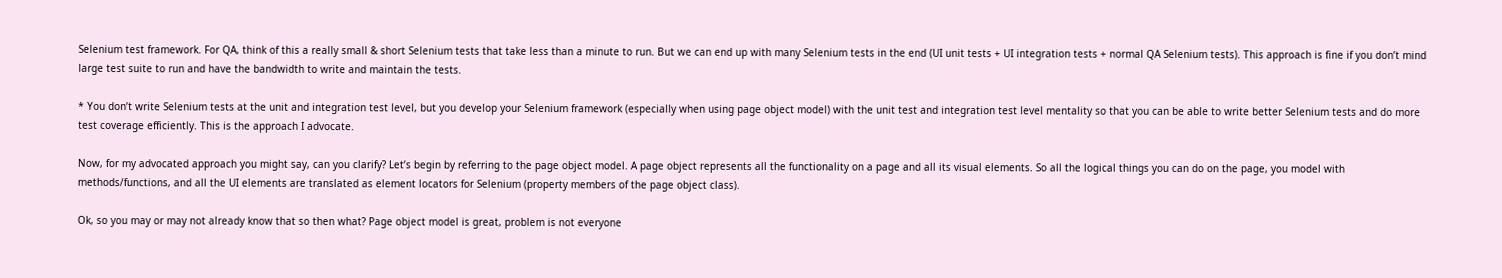Selenium test framework. For QA, think of this a really small & short Selenium tests that take less than a minute to run. But we can end up with many Selenium tests in the end (UI unit tests + UI integration tests + normal QA Selenium tests). This approach is fine if you don’t mind large test suite to run and have the bandwidth to write and maintain the tests.

* You don’t write Selenium tests at the unit and integration test level, but you develop your Selenium framework (especially when using page object model) with the unit test and integration test level mentality so that you can be able to write better Selenium tests and do more test coverage efficiently. This is the approach I advocate.

Now, for my advocated approach you might say, can you clarify? Let’s begin by referring to the page object model. A page object represents all the functionality on a page and all its visual elements. So all the logical things you can do on the page, you model with methods/functions, and all the UI elements are translated as element locators for Selenium (property members of the page object class).

Ok, so you may or may not already know that so then what? Page object model is great, problem is not everyone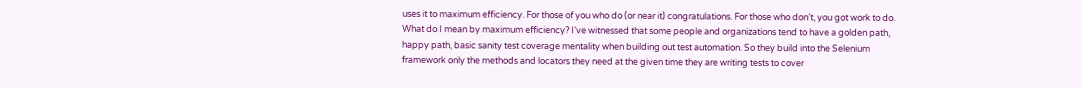uses it to maximum efficiency. For those of you who do (or near it) congratulations. For those who don’t, you got work to do. What do I mean by maximum efficiency? I’ve witnessed that some people and organizations tend to have a golden path, happy path, basic sanity test coverage mentality when building out test automation. So they build into the Selenium framework only the methods and locators they need at the given time they are writing tests to cover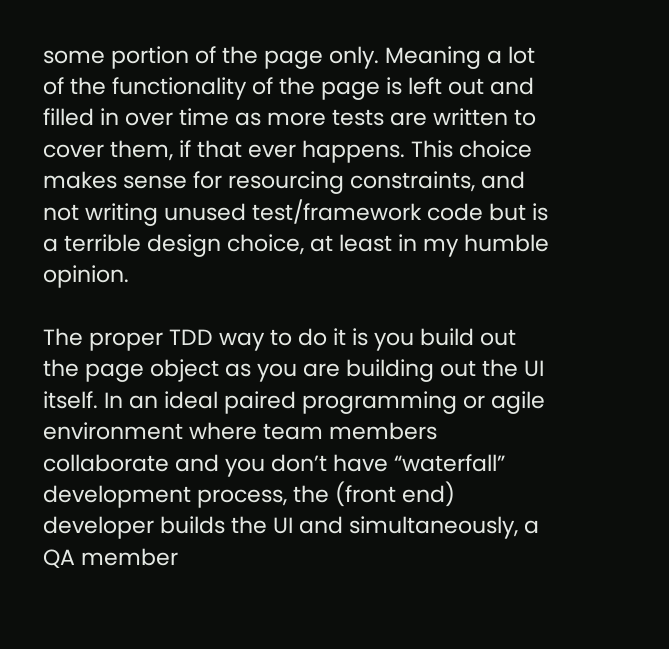some portion of the page only. Meaning a lot of the functionality of the page is left out and filled in over time as more tests are written to cover them, if that ever happens. This choice makes sense for resourcing constraints, and not writing unused test/framework code but is a terrible design choice, at least in my humble opinion.

The proper TDD way to do it is you build out the page object as you are building out the UI itself. In an ideal paired programming or agile environment where team members collaborate and you don’t have “waterfall” development process, the (front end) developer builds the UI and simultaneously, a QA member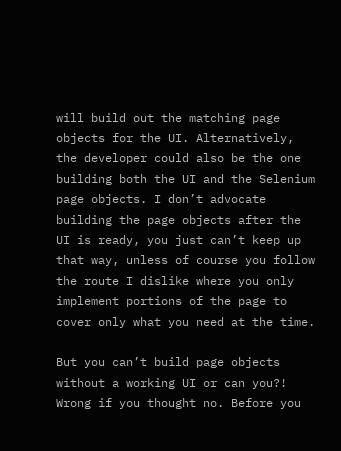will build out the matching page objects for the UI. Alternatively, the developer could also be the one building both the UI and the Selenium page objects. I don’t advocate building the page objects after the UI is ready, you just can’t keep up that way, unless of course you follow the route I dislike where you only implement portions of the page to cover only what you need at the time.

But you can’t build page objects without a working UI or can you?! Wrong if you thought no. Before you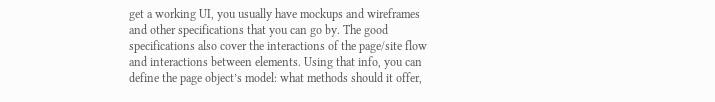get a working UI, you usually have mockups and wireframes and other specifications that you can go by. The good specifications also cover the interactions of the page/site flow and interactions between elements. Using that info, you can define the page object’s model: what methods should it offer,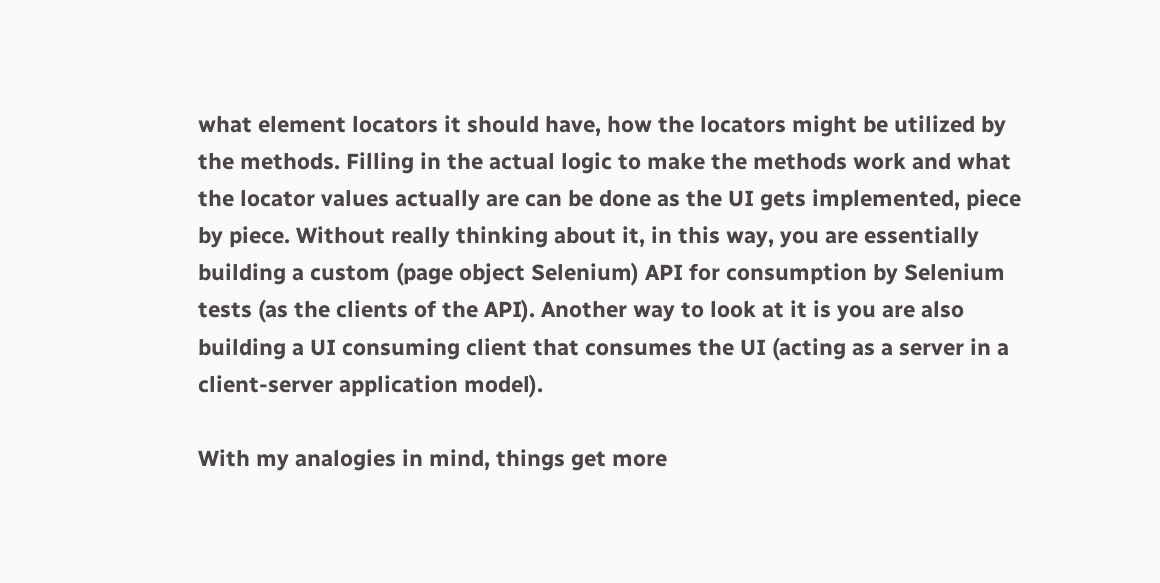what element locators it should have, how the locators might be utilized by the methods. Filling in the actual logic to make the methods work and what the locator values actually are can be done as the UI gets implemented, piece by piece. Without really thinking about it, in this way, you are essentially building a custom (page object Selenium) API for consumption by Selenium tests (as the clients of the API). Another way to look at it is you are also building a UI consuming client that consumes the UI (acting as a server in a client-server application model).

With my analogies in mind, things get more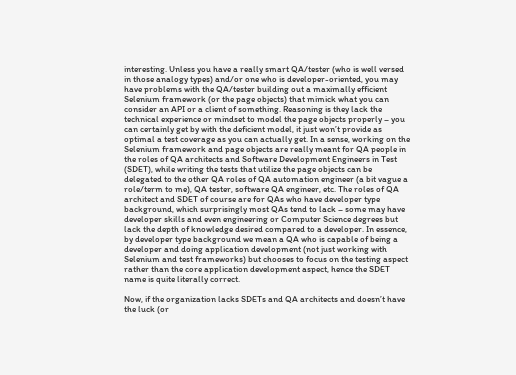interesting. Unless you have a really smart QA/tester (who is well versed in those analogy types) and/or one who is developer-oriented, you may have problems with the QA/tester building out a maximally efficient Selenium framework (or the page objects) that mimick what you can consider an API or a client of something. Reasoning is they lack the technical experience or mindset to model the page objects properly – you can certainly get by with the deficient model, it just won’t provide as optimal a test coverage as you can actually get. In a sense, working on the Selenium framework and page objects are really meant for QA people in the roles of QA architects and Software Development Engineers in Test (SDET), while writing the tests that utilize the page objects can be delegated to the other QA roles of QA automation engineer (a bit vague a role/term to me), QA tester, software QA engineer, etc. The roles of QA architect and SDET of course are for QAs who have developer type background, which surprisingly most QAs tend to lack – some may have developer skills and even engineering or Computer Science degrees but lack the depth of knowledge desired compared to a developer. In essence, by developer type background we mean a QA who is capable of being a developer and doing application development (not just working with Selenium and test frameworks) but chooses to focus on the testing aspect rather than the core application development aspect, hence the SDET name is quite literally correct.

Now, if the organization lacks SDETs and QA architects and doesn’t have the luck (or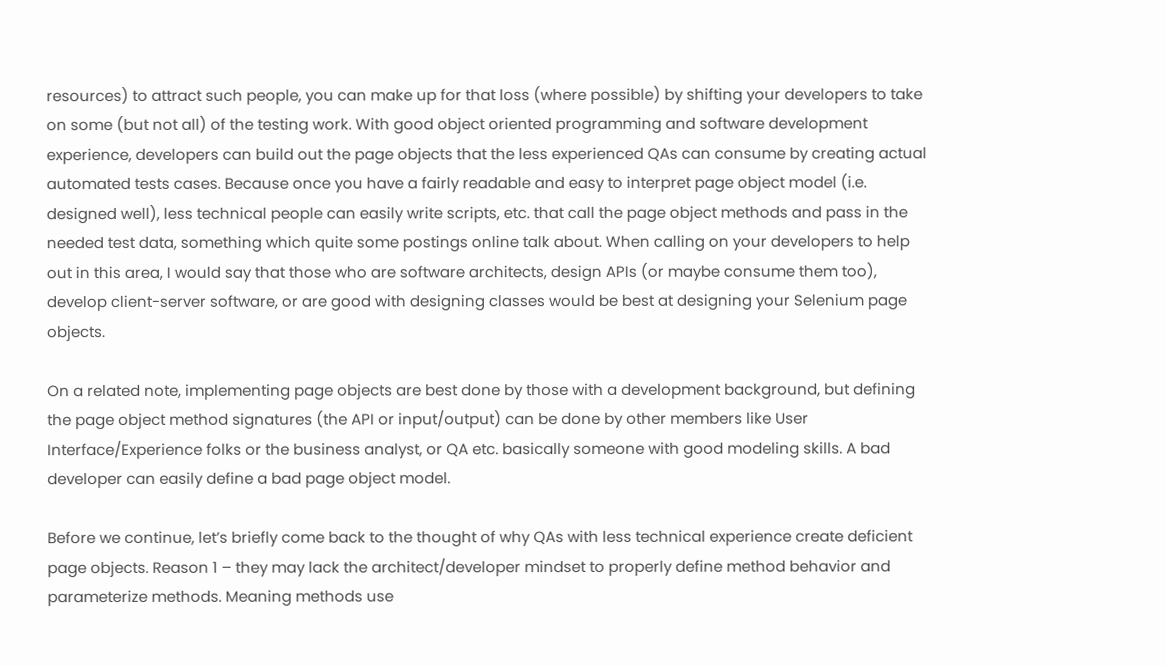resources) to attract such people, you can make up for that loss (where possible) by shifting your developers to take on some (but not all) of the testing work. With good object oriented programming and software development experience, developers can build out the page objects that the less experienced QAs can consume by creating actual automated tests cases. Because once you have a fairly readable and easy to interpret page object model (i.e. designed well), less technical people can easily write scripts, etc. that call the page object methods and pass in the needed test data, something which quite some postings online talk about. When calling on your developers to help out in this area, I would say that those who are software architects, design APIs (or maybe consume them too), develop client-server software, or are good with designing classes would be best at designing your Selenium page objects.

On a related note, implementing page objects are best done by those with a development background, but defining the page object method signatures (the API or input/output) can be done by other members like User Interface/Experience folks or the business analyst, or QA etc. basically someone with good modeling skills. A bad developer can easily define a bad page object model.

Before we continue, let’s briefly come back to the thought of why QAs with less technical experience create deficient page objects. Reason 1 – they may lack the architect/developer mindset to properly define method behavior and parameterize methods. Meaning methods use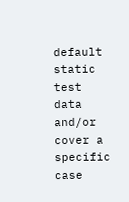default static test data and/or cover a specific case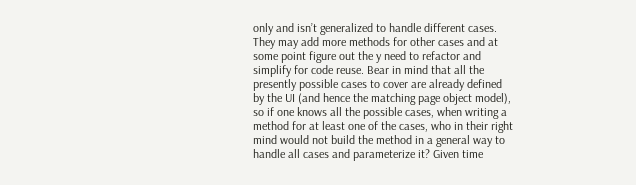only and isn’t generalized to handle different cases. They may add more methods for other cases and at some point figure out the y need to refactor and simplify for code reuse. Bear in mind that all the presently possible cases to cover are already defined by the UI (and hence the matching page object model), so if one knows all the possible cases, when writing a method for at least one of the cases, who in their right mind would not build the method in a general way to handle all cases and parameterize it? Given time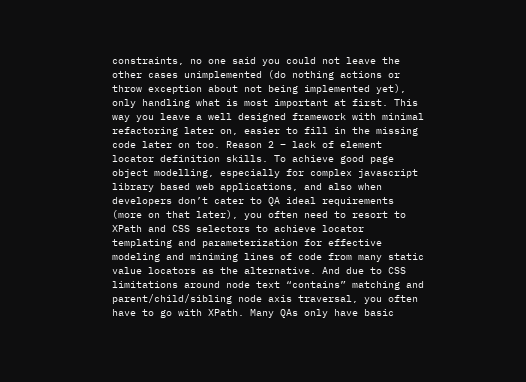constraints, no one said you could not leave the other cases unimplemented (do nothing actions or throw exception about not being implemented yet), only handling what is most important at first. This way you leave a well designed framework with minimal refactoring later on, easier to fill in the missing code later on too. Reason 2 – lack of element locator definition skills. To achieve good page object modelling, especially for complex javascript library based web applications, and also when developers don’t cater to QA ideal requirements (more on that later), you often need to resort to XPath and CSS selectors to achieve locator templating and parameterization for effective modeling and miniming lines of code from many static value locators as the alternative. And due to CSS limitations around node text “contains” matching and parent/child/sibling node axis traversal, you often have to go with XPath. Many QAs only have basic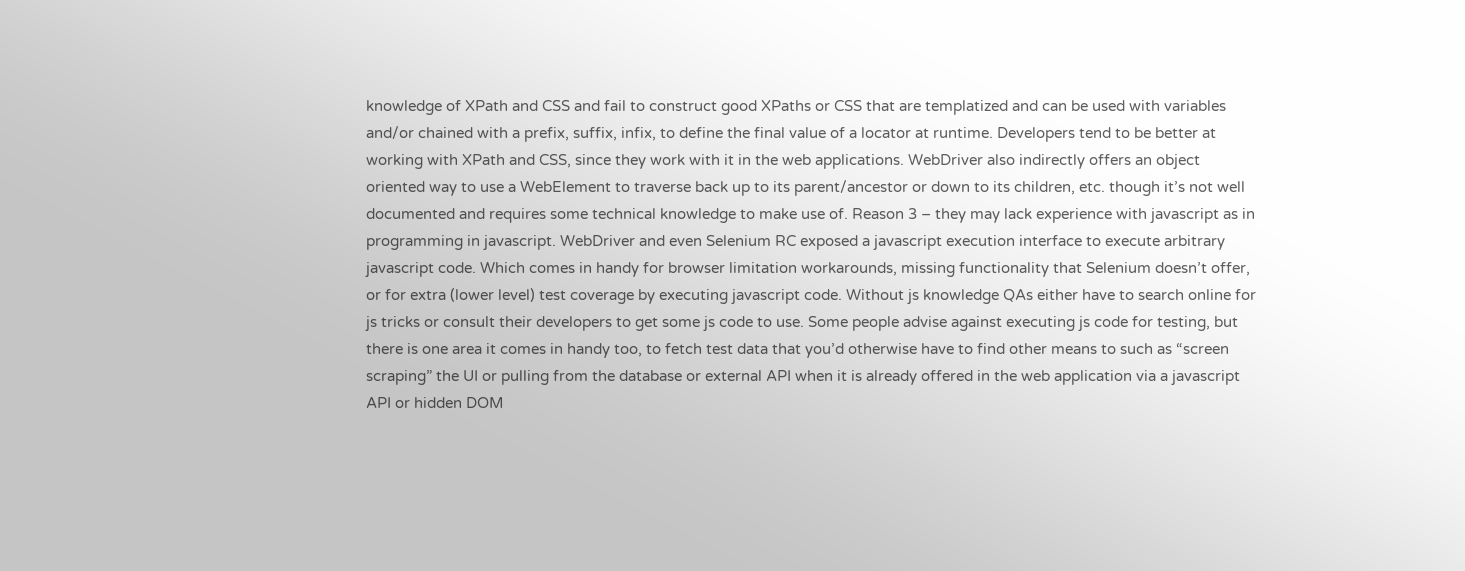knowledge of XPath and CSS and fail to construct good XPaths or CSS that are templatized and can be used with variables and/or chained with a prefix, suffix, infix, to define the final value of a locator at runtime. Developers tend to be better at working with XPath and CSS, since they work with it in the web applications. WebDriver also indirectly offers an object oriented way to use a WebElement to traverse back up to its parent/ancestor or down to its children, etc. though it’s not well documented and requires some technical knowledge to make use of. Reason 3 – they may lack experience with javascript as in programming in javascript. WebDriver and even Selenium RC exposed a javascript execution interface to execute arbitrary javascript code. Which comes in handy for browser limitation workarounds, missing functionality that Selenium doesn’t offer, or for extra (lower level) test coverage by executing javascript code. Without js knowledge QAs either have to search online for js tricks or consult their developers to get some js code to use. Some people advise against executing js code for testing, but there is one area it comes in handy too, to fetch test data that you’d otherwise have to find other means to such as “screen scraping” the UI or pulling from the database or external API when it is already offered in the web application via a javascript API or hidden DOM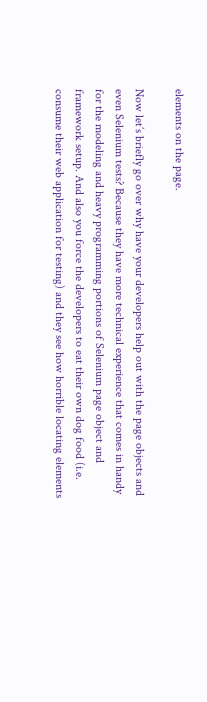elements on the page.

Now let’s briefly go over why have your developers help out with the page objects and even Selenium tests? Because they have more technical experience that comes in handy for the modeling and heavy programming portions of Selenium page object and framework setup. And also you force the developers to eat their own dog food (i.e. consume their web application for testing) and they see how horrible locating elements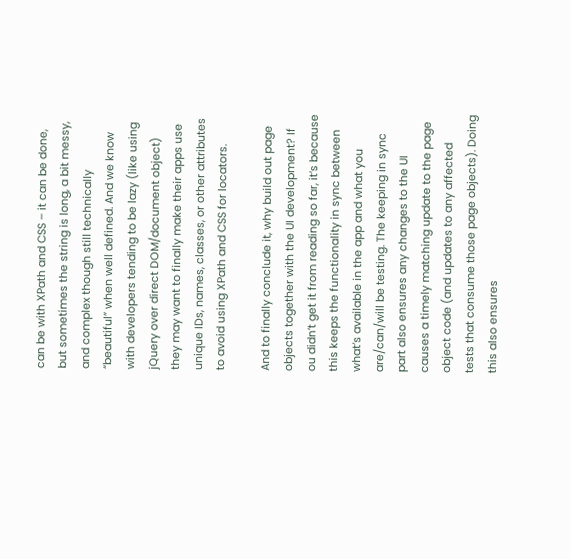can be with XPath and CSS – it can be done, but sometimes the string is long, a bit messy, and complex though still technically “beautiful” when well defined. And we know with developers tending to be lazy (like using jQuery over direct DOM/document object) they may want to finally make their apps use unique IDs, names, classes, or other attributes to avoid using XPath and CSS for locators.

And to finally conclude it, why build out page objects together with the UI development? If ou didn’t get it from reading so far, it’s because this keeps the functionality in sync between what’s available in the app and what you are/can/will be testing. The keeping in sync part also ensures any changes to the UI causes a timely matching update to the page object code (and updates to any affected tests that consume those page objects). Doing this also ensures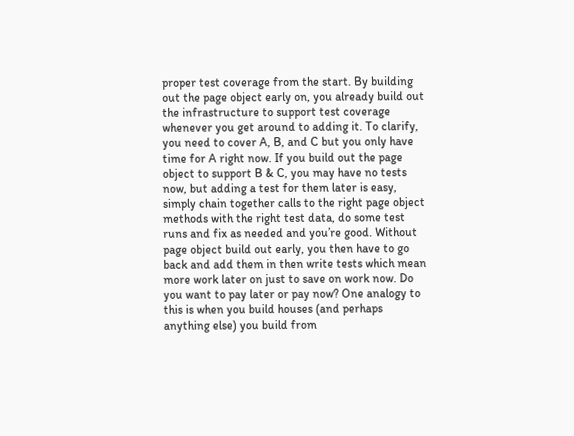proper test coverage from the start. By building out the page object early on, you already build out the infrastructure to support test coverage whenever you get around to adding it. To clarify, you need to cover A, B, and C but you only have time for A right now. If you build out the page object to support B & C, you may have no tests now, but adding a test for them later is easy, simply chain together calls to the right page object methods with the right test data, do some test runs and fix as needed and you’re good. Without page object build out early, you then have to go back and add them in then write tests which mean more work later on just to save on work now. Do you want to pay later or pay now? One analogy to this is when you build houses (and perhaps anything else) you build from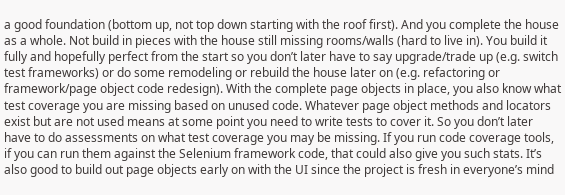a good foundation (bottom up, not top down starting with the roof first). And you complete the house as a whole. Not build in pieces with the house still missing rooms/walls (hard to live in). You build it fully and hopefully perfect from the start so you don’t later have to say upgrade/trade up (e.g. switch test frameworks) or do some remodeling or rebuild the house later on (e.g. refactoring or framework/page object code redesign). With the complete page objects in place, you also know what test coverage you are missing based on unused code. Whatever page object methods and locators exist but are not used means at some point you need to write tests to cover it. So you don’t later have to do assessments on what test coverage you may be missing. If you run code coverage tools, if you can run them against the Selenium framework code, that could also give you such stats. It’s also good to build out page objects early on with the UI since the project is fresh in everyone’s mind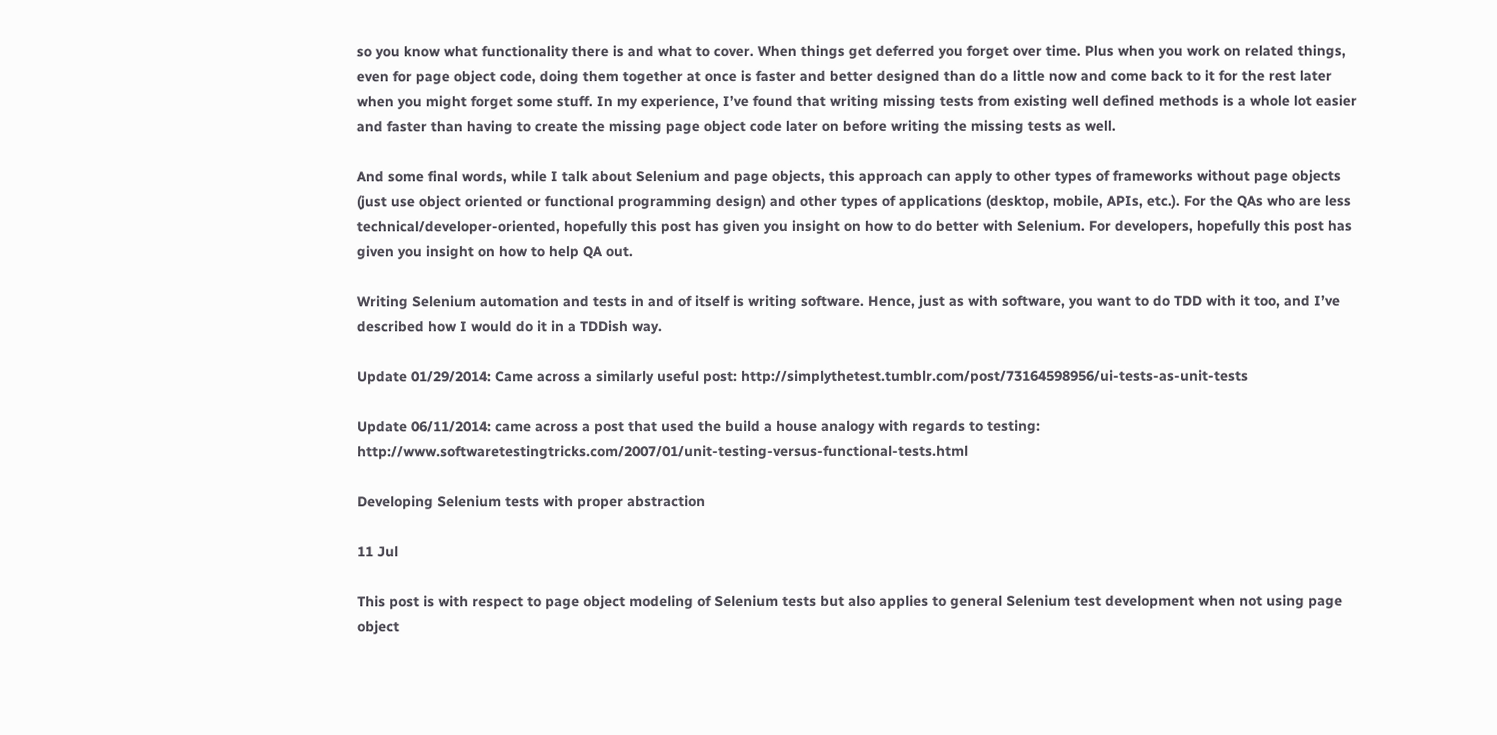so you know what functionality there is and what to cover. When things get deferred you forget over time. Plus when you work on related things, even for page object code, doing them together at once is faster and better designed than do a little now and come back to it for the rest later when you might forget some stuff. In my experience, I’ve found that writing missing tests from existing well defined methods is a whole lot easier and faster than having to create the missing page object code later on before writing the missing tests as well.

And some final words, while I talk about Selenium and page objects, this approach can apply to other types of frameworks without page objects (just use object oriented or functional programming design) and other types of applications (desktop, mobile, APIs, etc.). For the QAs who are less technical/developer-oriented, hopefully this post has given you insight on how to do better with Selenium. For developers, hopefully this post has given you insight on how to help QA out.

Writing Selenium automation and tests in and of itself is writing software. Hence, just as with software, you want to do TDD with it too, and I’ve described how I would do it in a TDDish way.

Update 01/29/2014: Came across a similarly useful post: http://simplythetest.tumblr.com/post/73164598956/ui-tests-as-unit-tests

Update 06/11/2014: came across a post that used the build a house analogy with regards to testing: http://www.softwaretestingtricks.com/2007/01/unit-testing-versus-functional-tests.html

Developing Selenium tests with proper abstraction

11 Jul

This post is with respect to page object modeling of Selenium tests but also applies to general Selenium test development when not using page object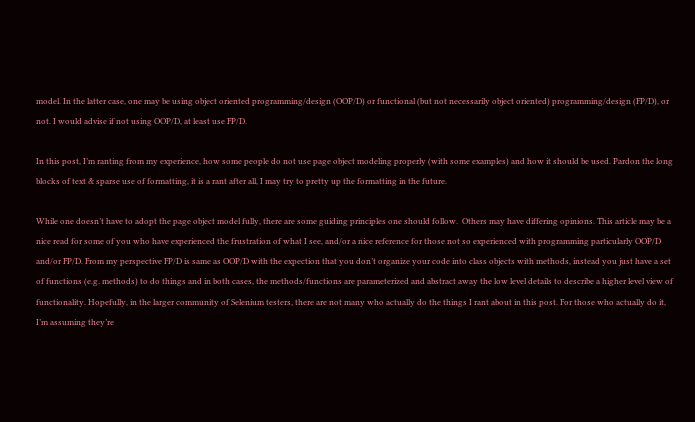model. In the latter case, one may be using object oriented programming/design (OOP/D) or functional (but not necessarily object oriented) programming/design (FP/D), or not. I would advise if not using OOP/D, at least use FP/D.

In this post, I’m ranting from my experience, how some people do not use page object modeling properly (with some examples) and how it should be used. Pardon the long blocks of text & sparse use of formatting, it is a rant after all, I may try to pretty up the formatting in the future.

While one doesn’t have to adopt the page object model fully, there are some guiding principles one should follow.  Others may have differing opinions. This article may be a nice read for some of you who have experienced the frustration of what I see, and/or a nice reference for those not so experienced with programming particularly OOP/D and/or FP/D. From my perspective FP/D is same as OOP/D with the expection that you don’t organize your code into class objects with methods, instead you just have a set of functions (e.g. methods) to do things and in both cases, the methods/functions are parameterized and abstract away the low level details to describe a higher level view of functionality. Hopefully, in the larger community of Selenium testers, there are not many who actually do the things I rant about in this post. For those who actually do it, I’m assuming they’re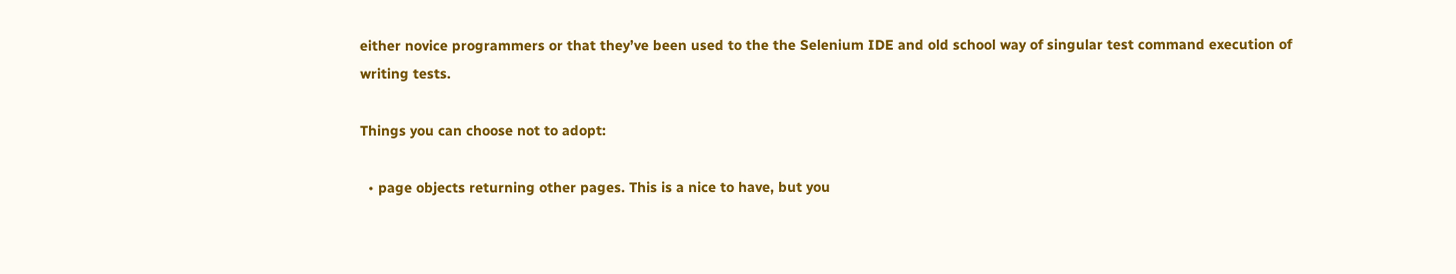either novice programmers or that they’ve been used to the the Selenium IDE and old school way of singular test command execution of writing tests.

Things you can choose not to adopt:

  • page objects returning other pages. This is a nice to have, but you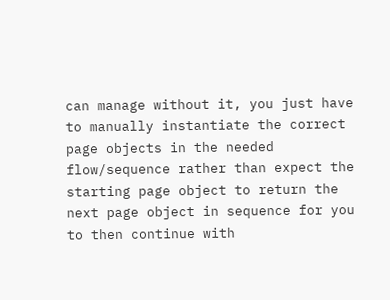can manage without it, you just have to manually instantiate the correct page objects in the needed flow/sequence rather than expect the starting page object to return the next page object in sequence for you to then continue with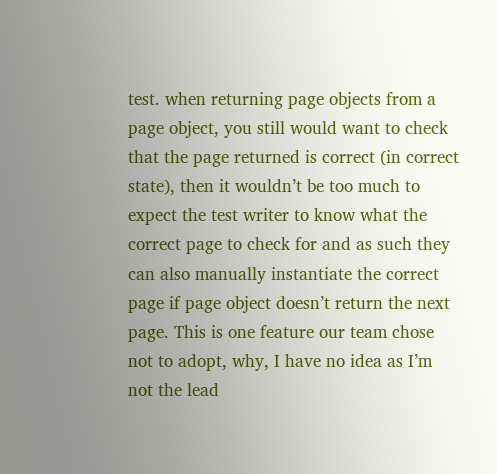test. when returning page objects from a page object, you still would want to check that the page returned is correct (in correct state), then it wouldn’t be too much to expect the test writer to know what the correct page to check for and as such they can also manually instantiate the correct page if page object doesn’t return the next page. This is one feature our team chose not to adopt, why, I have no idea as I’m not the lead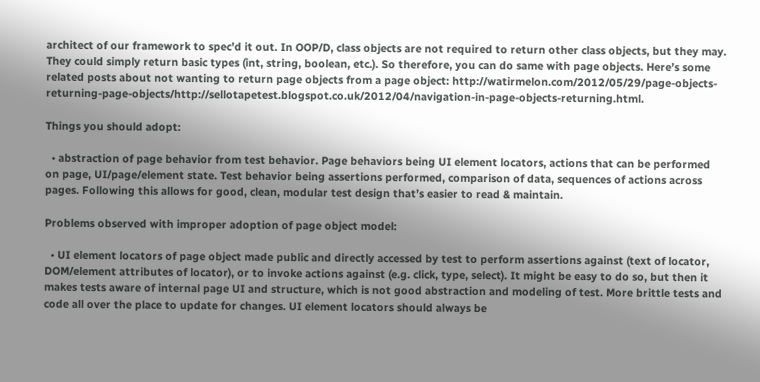architect of our framework to spec’d it out. In OOP/D, class objects are not required to return other class objects, but they may. They could simply return basic types (int, string, boolean, etc.). So therefore, you can do same with page objects. Here’s some related posts about not wanting to return page objects from a page object: http://watirmelon.com/2012/05/29/page-objects-returning-page-objects/http://sellotapetest.blogspot.co.uk/2012/04/navigation-in-page-objects-returning.html.

Things you should adopt:

  • abstraction of page behavior from test behavior. Page behaviors being UI element locators, actions that can be performed on page, UI/page/element state. Test behavior being assertions performed, comparison of data, sequences of actions across pages. Following this allows for good, clean, modular test design that’s easier to read & maintain.

Problems observed with improper adoption of page object model:

  • UI element locators of page object made public and directly accessed by test to perform assertions against (text of locator, DOM/element attributes of locator), or to invoke actions against (e.g. click, type, select). It might be easy to do so, but then it makes tests aware of internal page UI and structure, which is not good abstraction and modeling of test. More brittle tests and code all over the place to update for changes. UI element locators should always be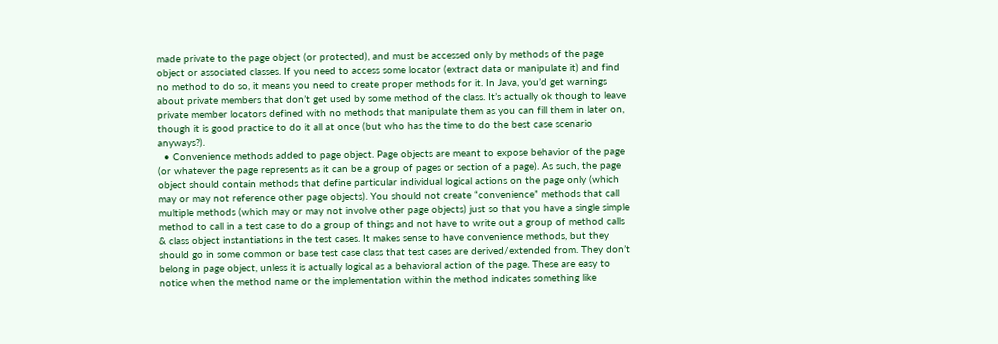made private to the page object (or protected), and must be accessed only by methods of the page object or associated classes. If you need to access some locator (extract data or manipulate it) and find no method to do so, it means you need to create proper methods for it. In Java, you’d get warnings about private members that don’t get used by some method of the class. It’s actually ok though to leave private member locators defined with no methods that manipulate them as you can fill them in later on, though it is good practice to do it all at once (but who has the time to do the best case scenario anyways?).
  • Convenience methods added to page object. Page objects are meant to expose behavior of the page (or whatever the page represents as it can be a group of pages or section of a page). As such, the page object should contain methods that define particular individual logical actions on the page only (which may or may not reference other page objects). You should not create “convenience” methods that call multiple methods (which may or may not involve other page objects) just so that you have a single simple method to call in a test case to do a group of things and not have to write out a group of method calls & class object instantiations in the test cases. It makes sense to have convenience methods, but they should go in some common or base test case class that test cases are derived/extended from. They don’t belong in page object, unless it is actually logical as a behavioral action of the page. These are easy to notice when the method name or the implementation within the method indicates something like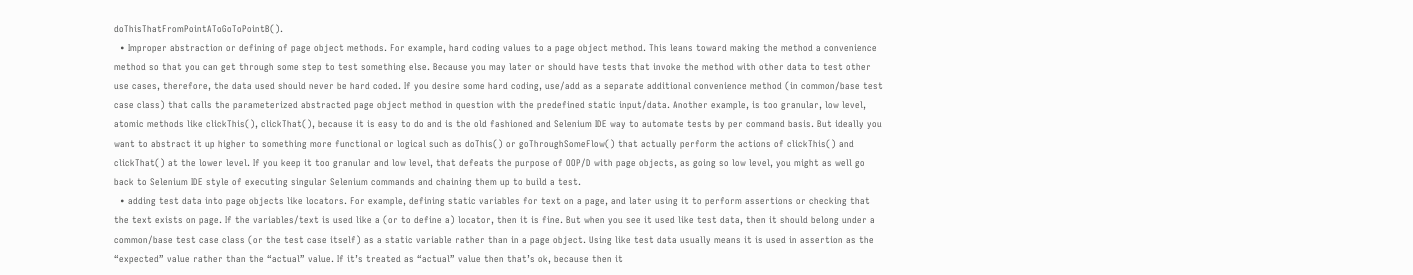doThisThatFromPointAToGoToPointB().
  • Improper abstraction or defining of page object methods. For example, hard coding values to a page object method. This leans toward making the method a convenience method so that you can get through some step to test something else. Because you may later or should have tests that invoke the method with other data to test other use cases, therefore, the data used should never be hard coded. If you desire some hard coding, use/add as a separate additional convenience method (in common/base test case class) that calls the parameterized abstracted page object method in question with the predefined static input/data. Another example, is too granular, low level, atomic methods like clickThis(), clickThat(), because it is easy to do and is the old fashioned and Selenium IDE way to automate tests by per command basis. But ideally you want to abstract it up higher to something more functional or logical such as doThis() or goThroughSomeFlow() that actually perform the actions of clickThis() and clickThat() at the lower level. If you keep it too granular and low level, that defeats the purpose of OOP/D with page objects, as going so low level, you might as well go back to Selenium IDE style of executing singular Selenium commands and chaining them up to build a test.
  • adding test data into page objects like locators. For example, defining static variables for text on a page, and later using it to perform assertions or checking that the text exists on page. If the variables/text is used like a (or to define a) locator, then it is fine. But when you see it used like test data, then it should belong under a common/base test case class (or the test case itself) as a static variable rather than in a page object. Using like test data usually means it is used in assertion as the “expected” value rather than the “actual” value. If it’s treated as “actual” value then that’s ok, because then it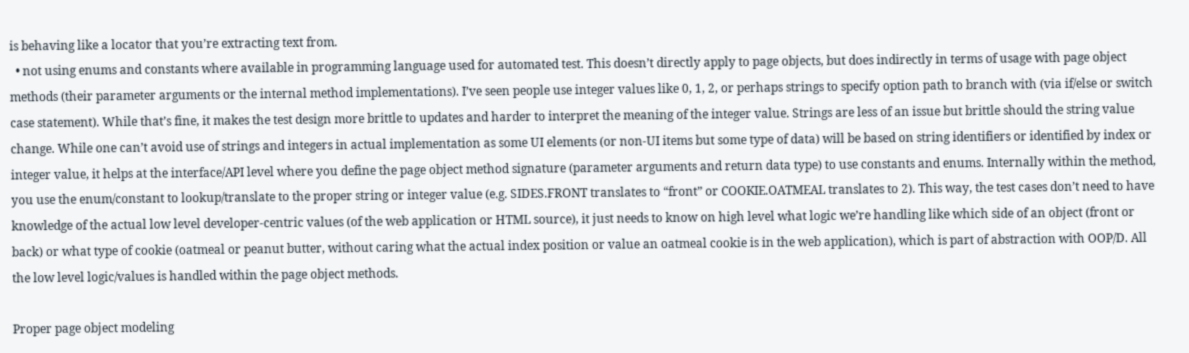is behaving like a locator that you’re extracting text from.
  • not using enums and constants where available in programming language used for automated test. This doesn’t directly apply to page objects, but does indirectly in terms of usage with page object methods (their parameter arguments or the internal method implementations). I’ve seen people use integer values like 0, 1, 2, or perhaps strings to specify option path to branch with (via if/else or switch case statement). While that’s fine, it makes the test design more brittle to updates and harder to interpret the meaning of the integer value. Strings are less of an issue but brittle should the string value change. While one can’t avoid use of strings and integers in actual implementation as some UI elements (or non-UI items but some type of data) will be based on string identifiers or identified by index or integer value, it helps at the interface/API level where you define the page object method signature (parameter arguments and return data type) to use constants and enums. Internally within the method, you use the enum/constant to lookup/translate to the proper string or integer value (e.g. SIDES.FRONT translates to “front” or COOKIE.OATMEAL translates to 2). This way, the test cases don’t need to have knowledge of the actual low level developer-centric values (of the web application or HTML source), it just needs to know on high level what logic we’re handling like which side of an object (front or back) or what type of cookie (oatmeal or peanut butter, without caring what the actual index position or value an oatmeal cookie is in the web application), which is part of abstraction with OOP/D. All the low level logic/values is handled within the page object methods.

Proper page object modeling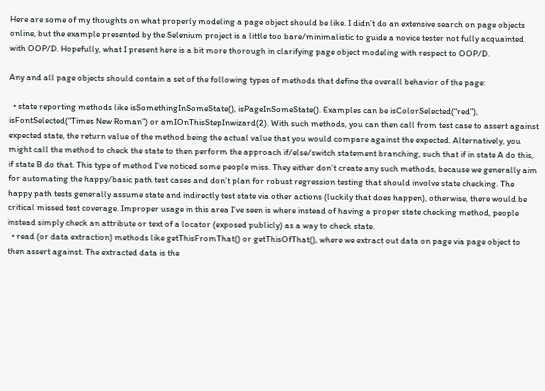Here are some of my thoughts on what properly modeling a page object should be like. I didn’t do an extensive search on page objects online, but the example presented by the Selenium project is a little too bare/minimalistic to guide a novice tester not fully acquainted with OOP/D. Hopefully, what I present here is a bit more thorough in clarifying page object modeling with respect to OOP/D.

Any and all page objects should contain a set of the following types of methods that define the overall behavior of the page:

  • state reporting methods like isSomethingInSomeState(), isPageInSomeState(). Examples can be isColorSelected(“red”), isFontSelected(“Times New Roman”) or amIOnThisStepInwizard(2). With such methods, you can then call from test case to assert against expected state, the return value of the method being the actual value that you would compare against the expected. Alternatively, you might call the method to check the state to then perform the approach if/else/switch statement branching, such that if in state A do this, if state B do that. This type of method I’ve noticed some people miss. They either don’t create any such methods, because we generally aim for automating the happy/basic path test cases and don’t plan for robust regression testing that should involve state checking. The happy path tests generally assume state and indirectly test state via other actions (luckily that does happen), otherwise, there would be critical missed test coverage. Improper usage in this area I’ve seen is where instead of having a proper state checking method, people instead simply check an attribute or text of a locator (exposed publicly) as a way to check state.
  • read (or data extraction) methods like getThisFromThat() or getThisOfThat(), where we extract out data on page via page object to then assert against. The extracted data is the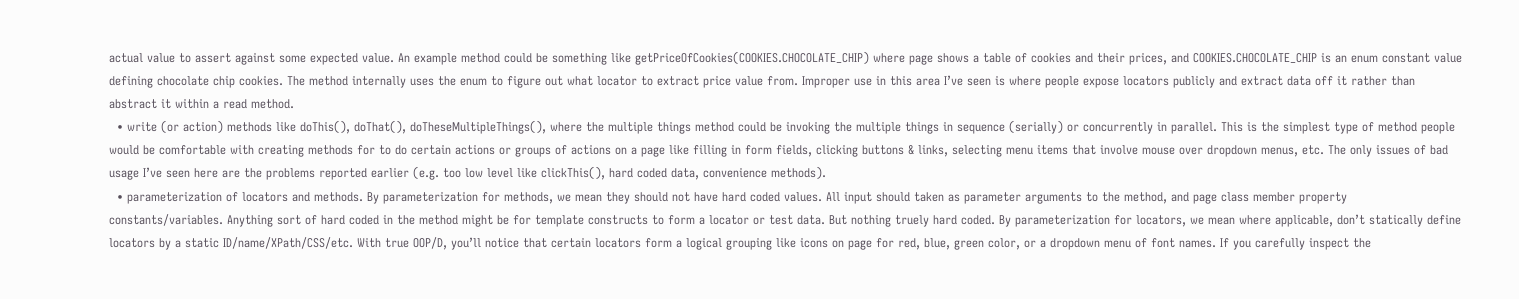actual value to assert against some expected value. An example method could be something like getPriceOfCookies(COOKIES.CHOCOLATE_CHIP) where page shows a table of cookies and their prices, and COOKIES.CHOCOLATE_CHIP is an enum constant value defining chocolate chip cookies. The method internally uses the enum to figure out what locator to extract price value from. Improper use in this area I’ve seen is where people expose locators publicly and extract data off it rather than abstract it within a read method.
  • write (or action) methods like doThis(), doThat(), doTheseMultipleThings(), where the multiple things method could be invoking the multiple things in sequence (serially) or concurrently in parallel. This is the simplest type of method people would be comfortable with creating methods for to do certain actions or groups of actions on a page like filling in form fields, clicking buttons & links, selecting menu items that involve mouse over dropdown menus, etc. The only issues of bad usage I’ve seen here are the problems reported earlier (e.g. too low level like clickThis(), hard coded data, convenience methods).
  • parameterization of locators and methods. By parameterization for methods, we mean they should not have hard coded values. All input should taken as parameter arguments to the method, and page class member property constants/variables. Anything sort of hard coded in the method might be for template constructs to form a locator or test data. But nothing truely hard coded. By parameterization for locators, we mean where applicable, don’t statically define locators by a static ID/name/XPath/CSS/etc. With true OOP/D, you’ll notice that certain locators form a logical grouping like icons on page for red, blue, green color, or a dropdown menu of font names. If you carefully inspect the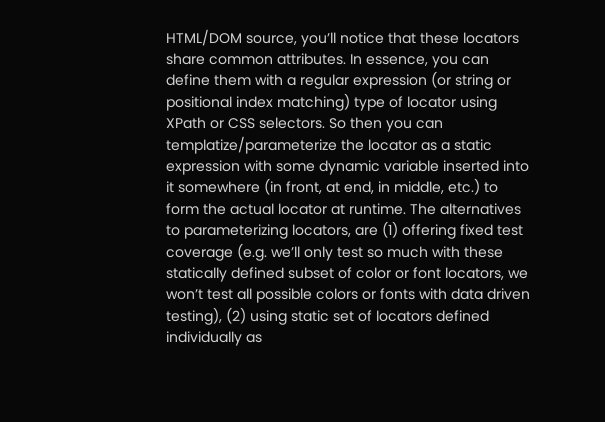HTML/DOM source, you’ll notice that these locators share common attributes. In essence, you can define them with a regular expression (or string or positional index matching) type of locator using XPath or CSS selectors. So then you can templatize/parameterize the locator as a static expression with some dynamic variable inserted into it somewhere (in front, at end, in middle, etc.) to form the actual locator at runtime. The alternatives to parameterizing locators, are (1) offering fixed test coverage (e.g. we’ll only test so much with these statically defined subset of color or font locators, we won’t test all possible colors or fonts with data driven testing), (2) using static set of locators defined individually as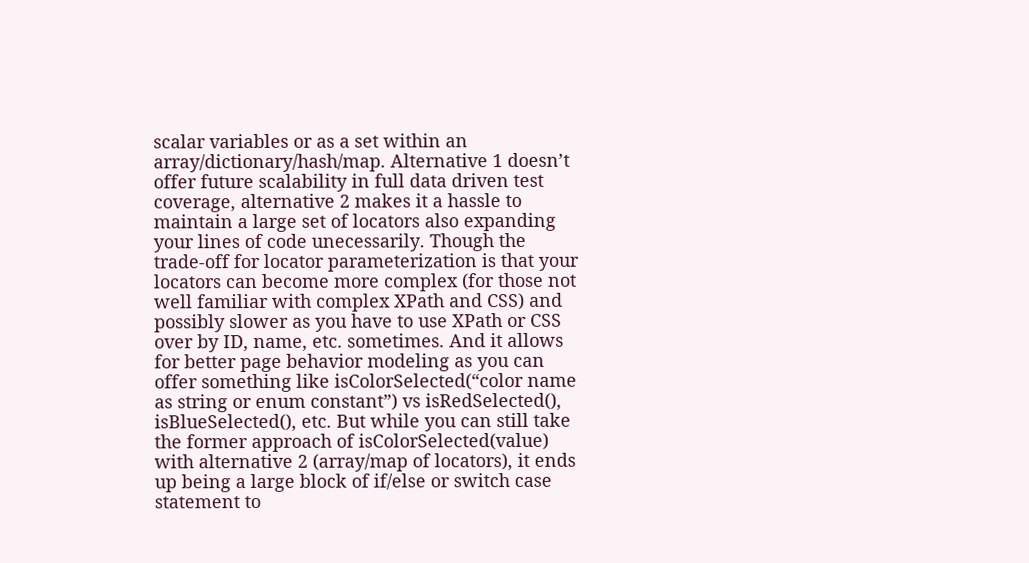scalar variables or as a set within an array/dictionary/hash/map. Alternative 1 doesn’t offer future scalability in full data driven test coverage, alternative 2 makes it a hassle to maintain a large set of locators also expanding your lines of code unecessarily. Though the trade-off for locator parameterization is that your locators can become more complex (for those not well familiar with complex XPath and CSS) and possibly slower as you have to use XPath or CSS over by ID, name, etc. sometimes. And it allows for better page behavior modeling as you can offer something like isColorSelected(“color name as string or enum constant”) vs isRedSelected(), isBlueSelected(), etc. But while you can still take the former approach of isColorSelected(value) with alternative 2 (array/map of locators), it ends up being a large block of if/else or switch case statement to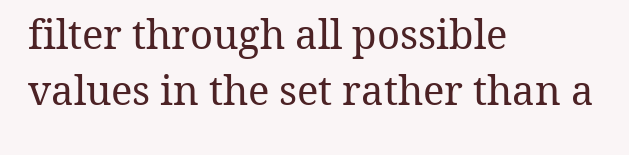filter through all possible values in the set rather than a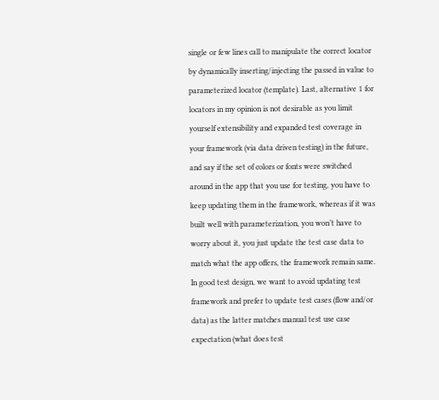single or few lines call to manipulate the correct locator by dynamically inserting/injecting the passed in value to parameterized locator (template). Last, alternative 1 for locators in my opinion is not desirable as you limit yourself extensibility and expanded test coverage in your framework (via data driven testing) in the future, and say if the set of colors or fonts were switched around in the app that you use for testing, you have to keep updating them in the framework, whereas if it was built well with parameterization, you won’t have to worry about it, you just update the test case data to match what the app offers, the framework remain same. In good test design, we want to avoid updating test framework and prefer to update test cases (flow and/or data) as the latter matches manual test use case expectation (what does test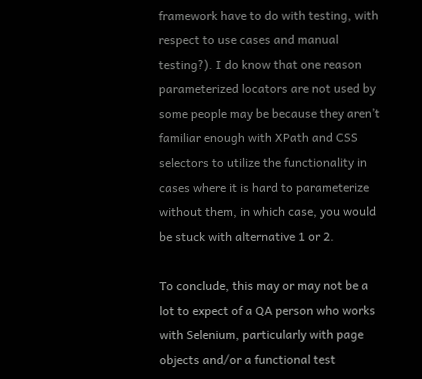framework have to do with testing, with respect to use cases and manual testing?). I do know that one reason parameterized locators are not used by some people may be because they aren’t familiar enough with XPath and CSS selectors to utilize the functionality in cases where it is hard to parameterize without them, in which case, you would be stuck with alternative 1 or 2.

To conclude, this may or may not be a lot to expect of a QA person who works with Selenium, particularly with page objects and/or a functional test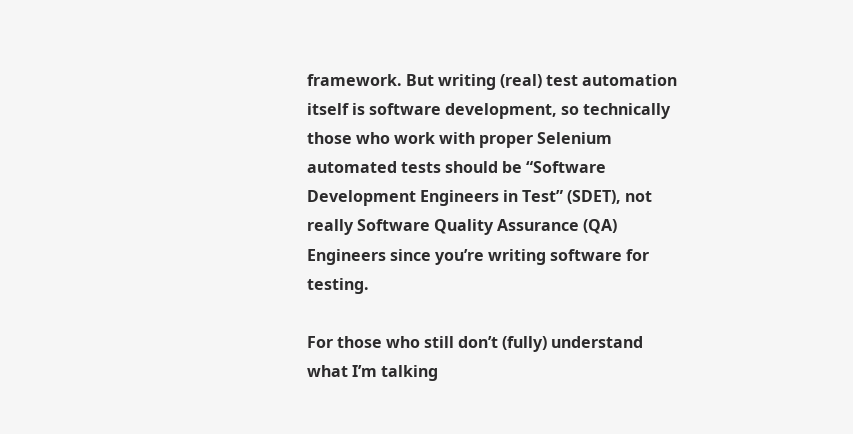framework. But writing (real) test automation itself is software development, so technically those who work with proper Selenium automated tests should be “Software Development Engineers in Test” (SDET), not really Software Quality Assurance (QA) Engineers since you’re writing software for testing.

For those who still don’t (fully) understand what I’m talking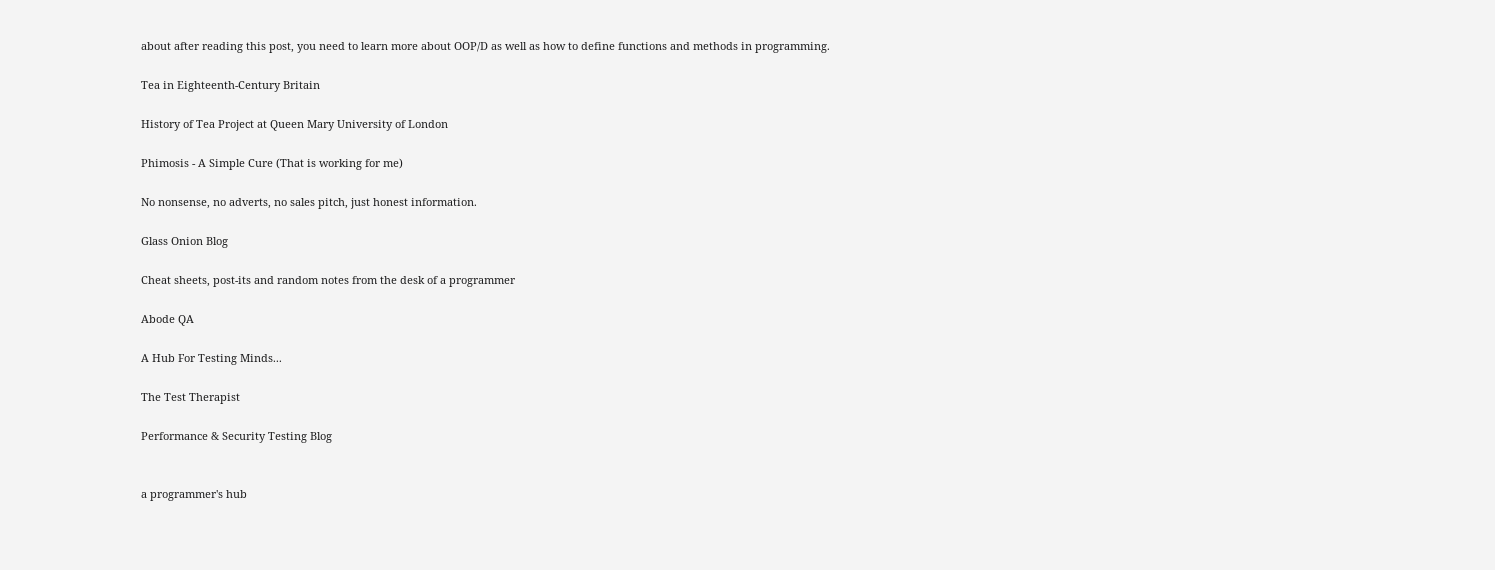about after reading this post, you need to learn more about OOP/D as well as how to define functions and methods in programming.

Tea in Eighteenth-Century Britain

History of Tea Project at Queen Mary University of London

Phimosis - A Simple Cure (That is working for me)

No nonsense, no adverts, no sales pitch, just honest information.

Glass Onion Blog

Cheat sheets, post-its and random notes from the desk of a programmer

Abode QA

A Hub For Testing Minds...

The Test Therapist

Performance & Security Testing Blog


a programmer's hub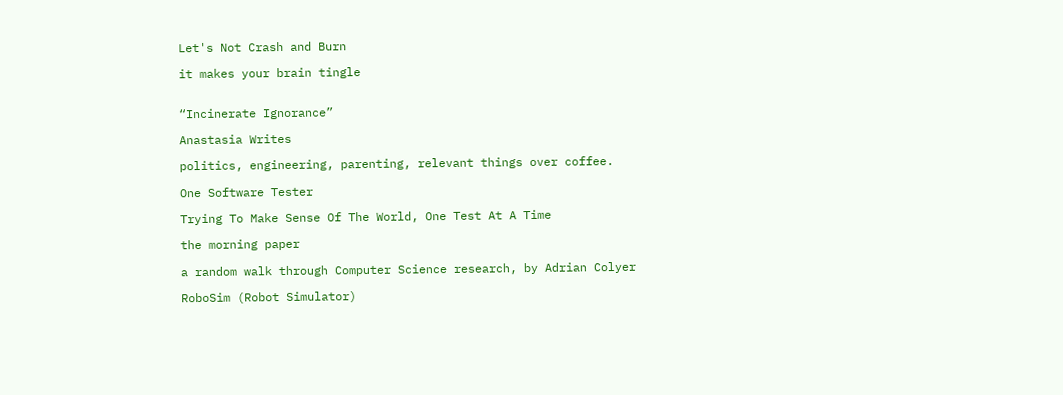Let's Not Crash and Burn

it makes your brain tingle


“Incinerate Ignorance”

Anastasia Writes

politics, engineering, parenting, relevant things over coffee.

One Software Tester

Trying To Make Sense Of The World, One Test At A Time

the morning paper

a random walk through Computer Science research, by Adrian Colyer

RoboSim (Robot Simulator)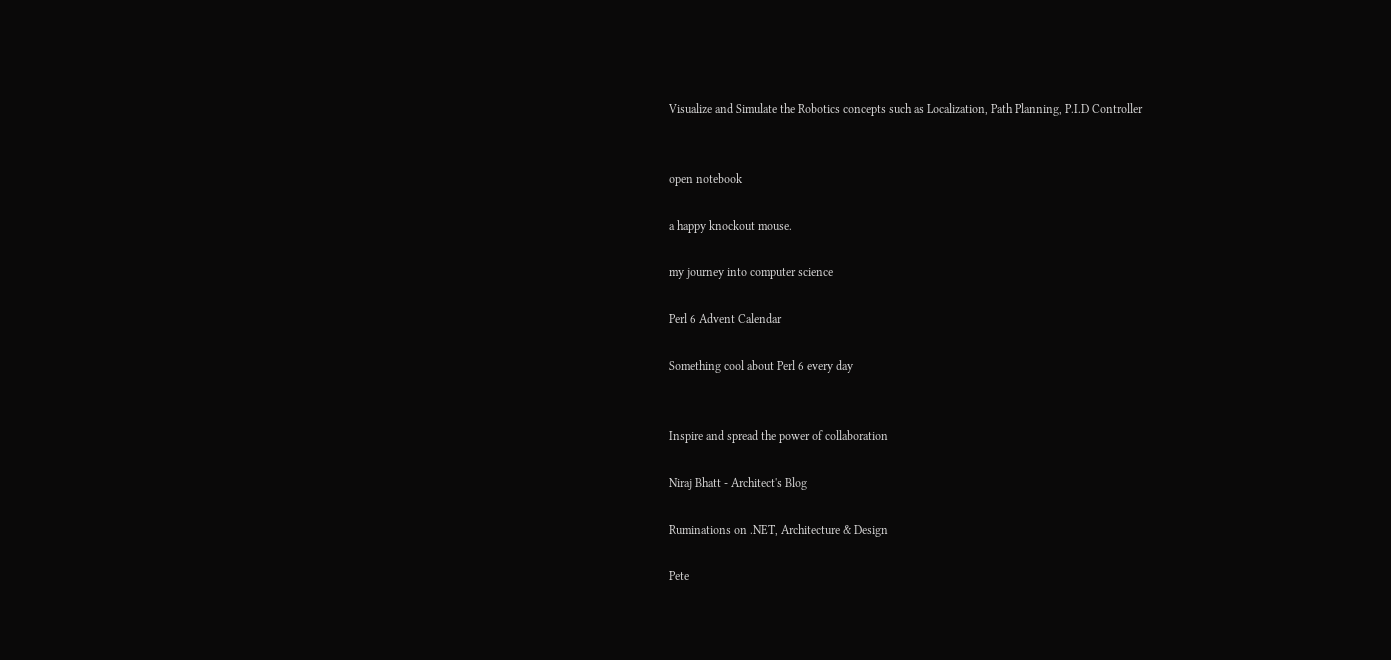Visualize and Simulate the Robotics concepts such as Localization, Path Planning, P.I.D Controller


open notebook

a happy knockout mouse.

my journey into computer science

Perl 6 Advent Calendar

Something cool about Perl 6 every day


Inspire and spread the power of collaboration

Niraj Bhatt - Architect's Blog

Ruminations on .NET, Architecture & Design

Pete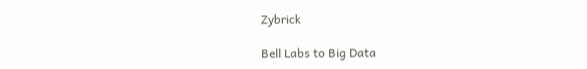Zybrick

Bell Labs to Big Data